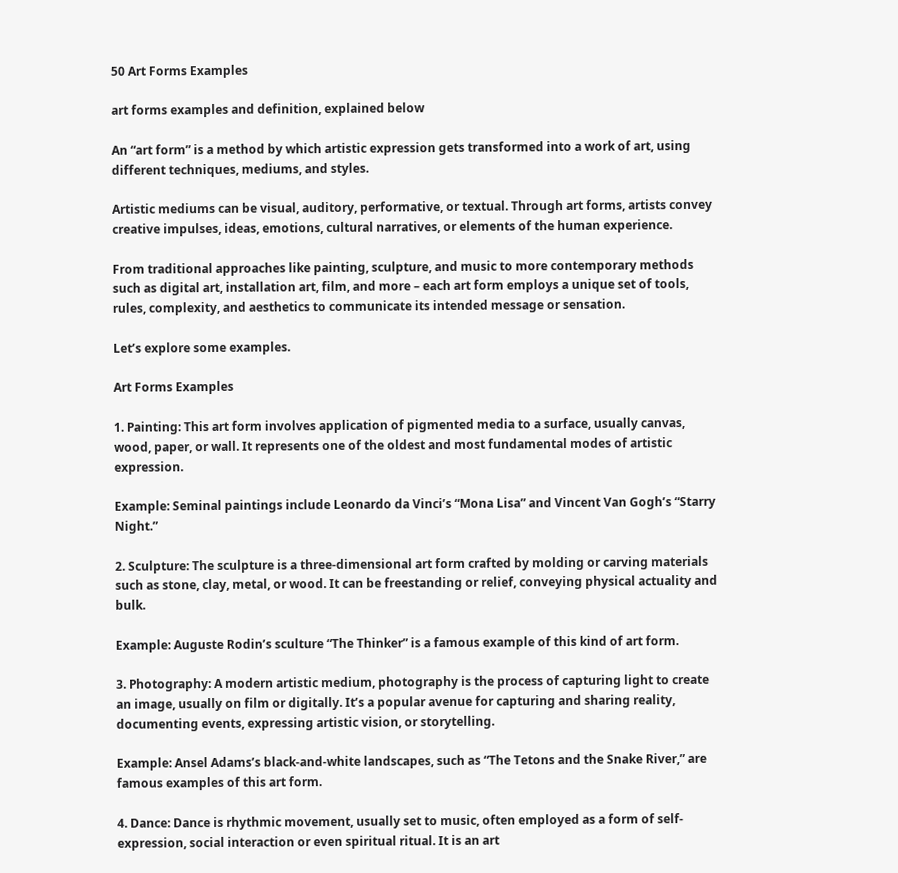50 Art Forms Examples

art forms examples and definition, explained below

An “art form” is a method by which artistic expression gets transformed into a work of art, using different techniques, mediums, and styles.

Artistic mediums can be visual, auditory, performative, or textual. Through art forms, artists convey creative impulses, ideas, emotions, cultural narratives, or elements of the human experience.

From traditional approaches like painting, sculpture, and music to more contemporary methods such as digital art, installation art, film, and more – each art form employs a unique set of tools, rules, complexity, and aesthetics to communicate its intended message or sensation.

Let’s explore some examples.

Art Forms Examples

1. Painting: This art form involves application of pigmented media to a surface, usually canvas, wood, paper, or wall. It represents one of the oldest and most fundamental modes of artistic expression.

Example: Seminal paintings include Leonardo da Vinci’s “Mona Lisa” and Vincent Van Gogh’s “Starry Night.”

2. Sculpture: The sculpture is a three-dimensional art form crafted by molding or carving materials such as stone, clay, metal, or wood. It can be freestanding or relief, conveying physical actuality and bulk.

Example: Auguste Rodin’s sculture “The Thinker” is a famous example of this kind of art form.

3. Photography: A modern artistic medium, photography is the process of capturing light to create an image, usually on film or digitally. It’s a popular avenue for capturing and sharing reality, documenting events, expressing artistic vision, or storytelling.

Example: Ansel Adams’s black-and-white landscapes, such as “The Tetons and the Snake River,” are famous examples of this art form.

4. Dance: Dance is rhythmic movement, usually set to music, often employed as a form of self-expression, social interaction or even spiritual ritual. It is an art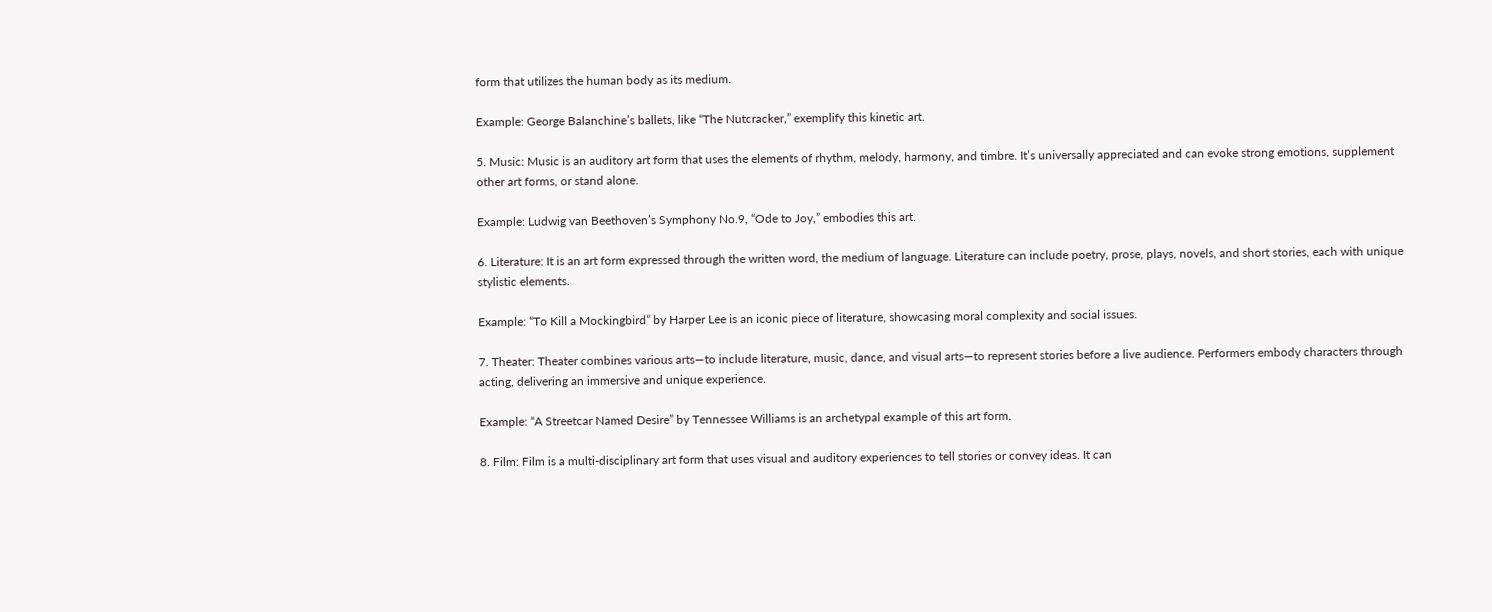form that utilizes the human body as its medium.

Example: George Balanchine’s ballets, like “The Nutcracker,” exemplify this kinetic art.

5. Music: Music is an auditory art form that uses the elements of rhythm, melody, harmony, and timbre. It’s universally appreciated and can evoke strong emotions, supplement other art forms, or stand alone.

Example: Ludwig van Beethoven’s Symphony No.9, “Ode to Joy,” embodies this art.

6. Literature: It is an art form expressed through the written word, the medium of language. Literature can include poetry, prose, plays, novels, and short stories, each with unique stylistic elements.

Example: “To Kill a Mockingbird” by Harper Lee is an iconic piece of literature, showcasing moral complexity and social issues.

7. Theater: Theater combines various arts—to include literature, music, dance, and visual arts—to represent stories before a live audience. Performers embody characters through acting, delivering an immersive and unique experience.

Example: “A Streetcar Named Desire” by Tennessee Williams is an archetypal example of this art form.

8. Film: Film is a multi-disciplinary art form that uses visual and auditory experiences to tell stories or convey ideas. It can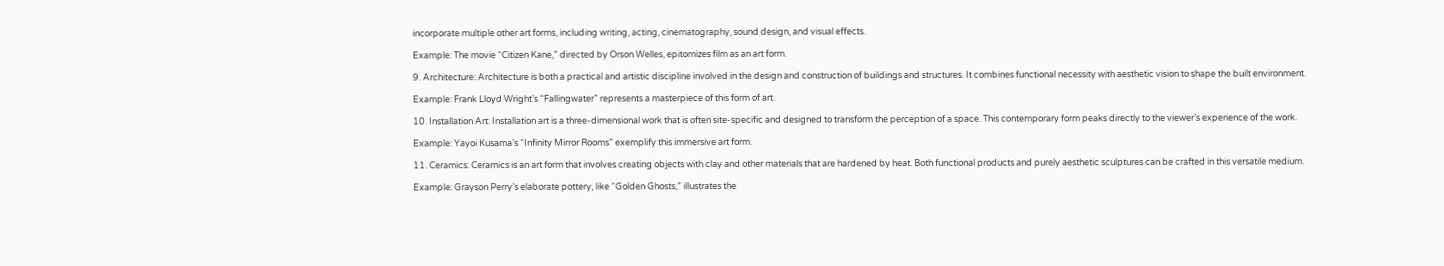incorporate multiple other art forms, including writing, acting, cinematography, sound design, and visual effects.

Example: The movie “Citizen Kane,” directed by Orson Welles, epitomizes film as an art form.

9. Architecture: Architecture is both a practical and artistic discipline involved in the design and construction of buildings and structures. It combines functional necessity with aesthetic vision to shape the built environment.

Example: Frank Lloyd Wright’s “Fallingwater” represents a masterpiece of this form of art.

10. Installation Art: Installation art is a three-dimensional work that is often site-specific and designed to transform the perception of a space. This contemporary form peaks directly to the viewer’s experience of the work.

Example: Yayoi Kusama’s “Infinity Mirror Rooms” exemplify this immersive art form.

11. Ceramics: Ceramics is an art form that involves creating objects with clay and other materials that are hardened by heat. Both functional products and purely aesthetic sculptures can be crafted in this versatile medium.

Example: Grayson Perry’s elaborate pottery, like “Golden Ghosts,” illustrates the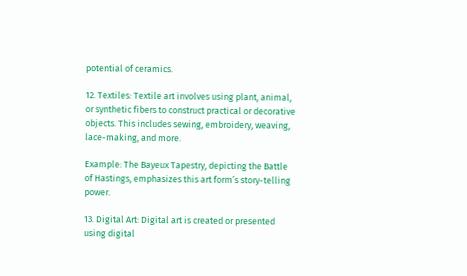potential of ceramics.

12. Textiles: Textile art involves using plant, animal, or synthetic fibers to construct practical or decorative objects. This includes sewing, embroidery, weaving, lace-making, and more.

Example: The Bayeux Tapestry, depicting the Battle of Hastings, emphasizes this art form’s story-telling power.

13. Digital Art: Digital art is created or presented using digital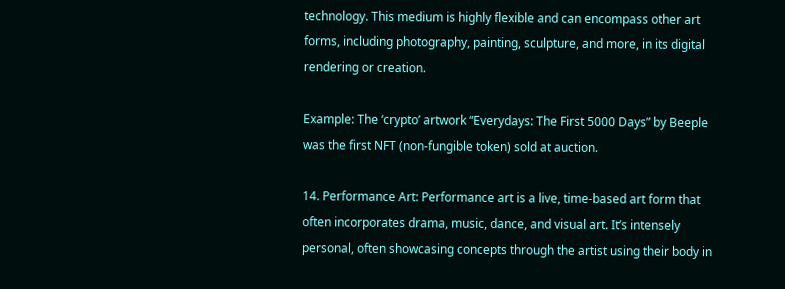technology. This medium is highly flexible and can encompass other art forms, including photography, painting, sculpture, and more, in its digital rendering or creation.

Example: The ‘crypto’ artwork “Everydays: The First 5000 Days” by Beeple was the first NFT (non-fungible token) sold at auction.

14. Performance Art: Performance art is a live, time-based art form that often incorporates drama, music, dance, and visual art. It’s intensely personal, often showcasing concepts through the artist using their body in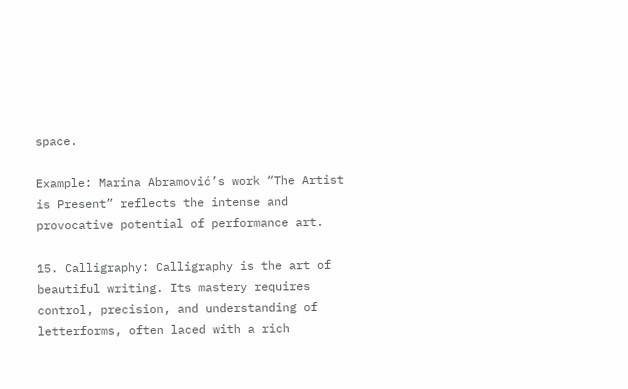space.

Example: Marina Abramović’s work “The Artist is Present” reflects the intense and provocative potential of performance art.

15. Calligraphy: Calligraphy is the art of beautiful writing. Its mastery requires control, precision, and understanding of letterforms, often laced with a rich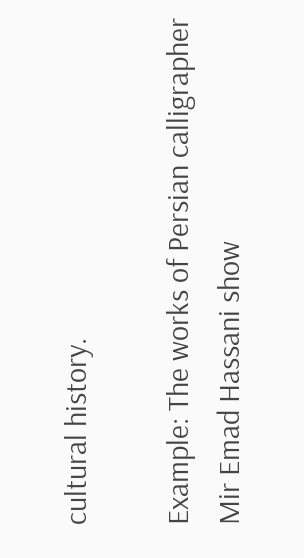cultural history.

Example: The works of Persian calligrapher Mir Emad Hassani show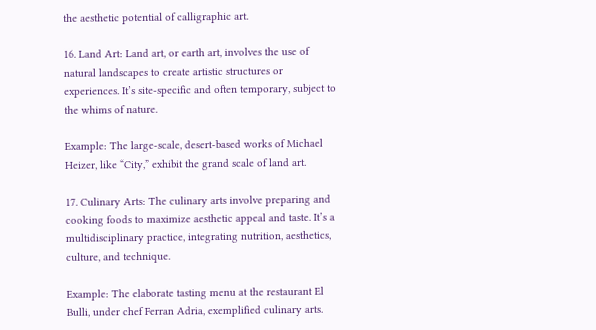the aesthetic potential of calligraphic art.

16. Land Art: Land art, or earth art, involves the use of natural landscapes to create artistic structures or experiences. It’s site-specific and often temporary, subject to the whims of nature.

Example: The large-scale, desert-based works of Michael Heizer, like “City,” exhibit the grand scale of land art.

17. Culinary Arts: The culinary arts involve preparing and cooking foods to maximize aesthetic appeal and taste. It’s a multidisciplinary practice, integrating nutrition, aesthetics, culture, and technique.

Example: The elaborate tasting menu at the restaurant El Bulli, under chef Ferran Adria, exemplified culinary arts.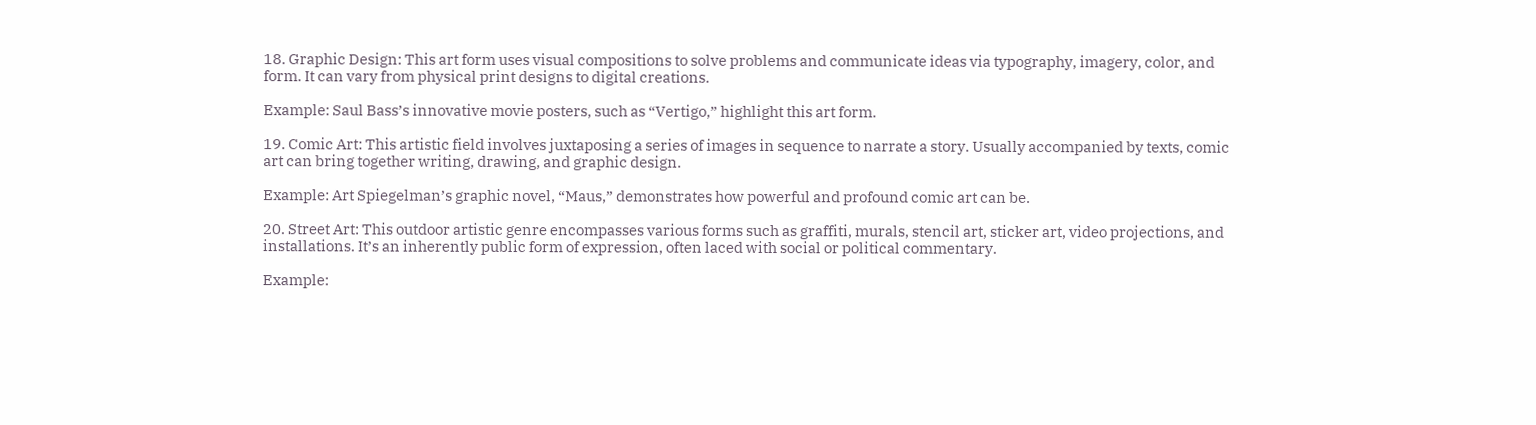18. Graphic Design: This art form uses visual compositions to solve problems and communicate ideas via typography, imagery, color, and form. It can vary from physical print designs to digital creations.

Example: Saul Bass’s innovative movie posters, such as “Vertigo,” highlight this art form.

19. Comic Art: This artistic field involves juxtaposing a series of images in sequence to narrate a story. Usually accompanied by texts, comic art can bring together writing, drawing, and graphic design.

Example: Art Spiegelman’s graphic novel, “Maus,” demonstrates how powerful and profound comic art can be.

20. Street Art: This outdoor artistic genre encompasses various forms such as graffiti, murals, stencil art, sticker art, video projections, and installations. It’s an inherently public form of expression, often laced with social or political commentary.

Example: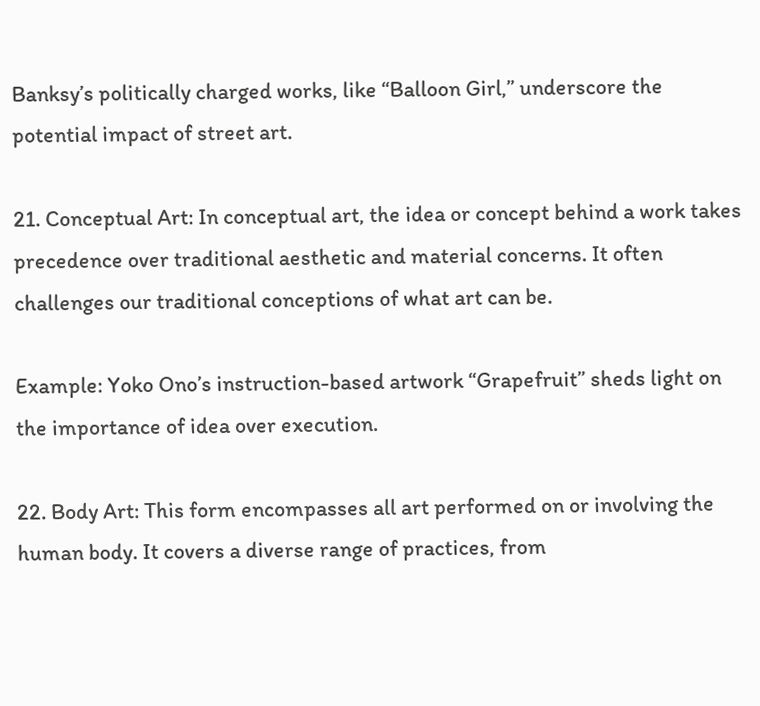Banksy’s politically charged works, like “Balloon Girl,” underscore the potential impact of street art.

21. Conceptual Art: In conceptual art, the idea or concept behind a work takes precedence over traditional aesthetic and material concerns. It often challenges our traditional conceptions of what art can be.

Example: Yoko Ono’s instruction-based artwork “Grapefruit” sheds light on the importance of idea over execution.

22. Body Art: This form encompasses all art performed on or involving the human body. It covers a diverse range of practices, from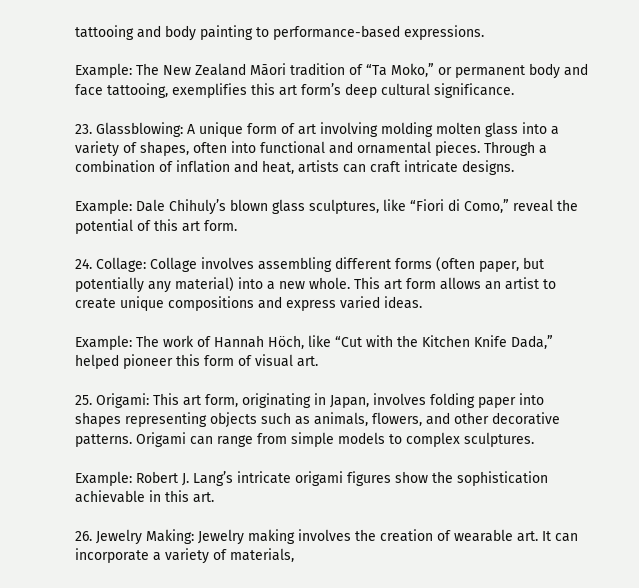tattooing and body painting to performance-based expressions.

Example: The New Zealand Māori tradition of “Ta Moko,” or permanent body and face tattooing, exemplifies this art form’s deep cultural significance.

23. Glassblowing: A unique form of art involving molding molten glass into a variety of shapes, often into functional and ornamental pieces. Through a combination of inflation and heat, artists can craft intricate designs.

Example: Dale Chihuly’s blown glass sculptures, like “Fiori di Como,” reveal the potential of this art form.

24. Collage: Collage involves assembling different forms (often paper, but potentially any material) into a new whole. This art form allows an artist to create unique compositions and express varied ideas.

Example: The work of Hannah Höch, like “Cut with the Kitchen Knife Dada,” helped pioneer this form of visual art.

25. Origami: This art form, originating in Japan, involves folding paper into shapes representing objects such as animals, flowers, and other decorative patterns. Origami can range from simple models to complex sculptures.

Example: Robert J. Lang’s intricate origami figures show the sophistication achievable in this art.

26. Jewelry Making: Jewelry making involves the creation of wearable art. It can incorporate a variety of materials,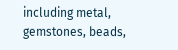including metal, gemstones, beads,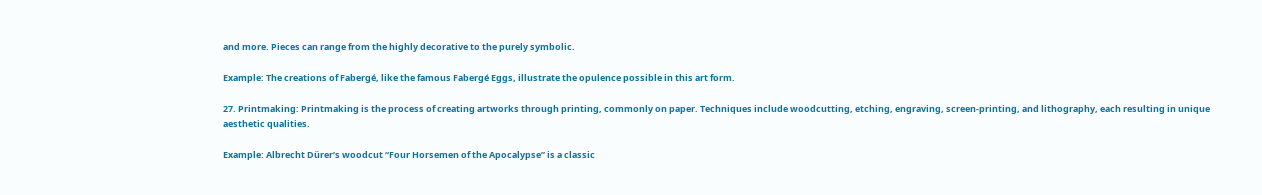and more. Pieces can range from the highly decorative to the purely symbolic.

Example: The creations of Fabergé, like the famous Fabergé Eggs, illustrate the opulence possible in this art form.

27. Printmaking: Printmaking is the process of creating artworks through printing, commonly on paper. Techniques include woodcutting, etching, engraving, screen-printing, and lithography, each resulting in unique aesthetic qualities.

Example: Albrecht Dürer’s woodcut “Four Horsemen of the Apocalypse” is a classic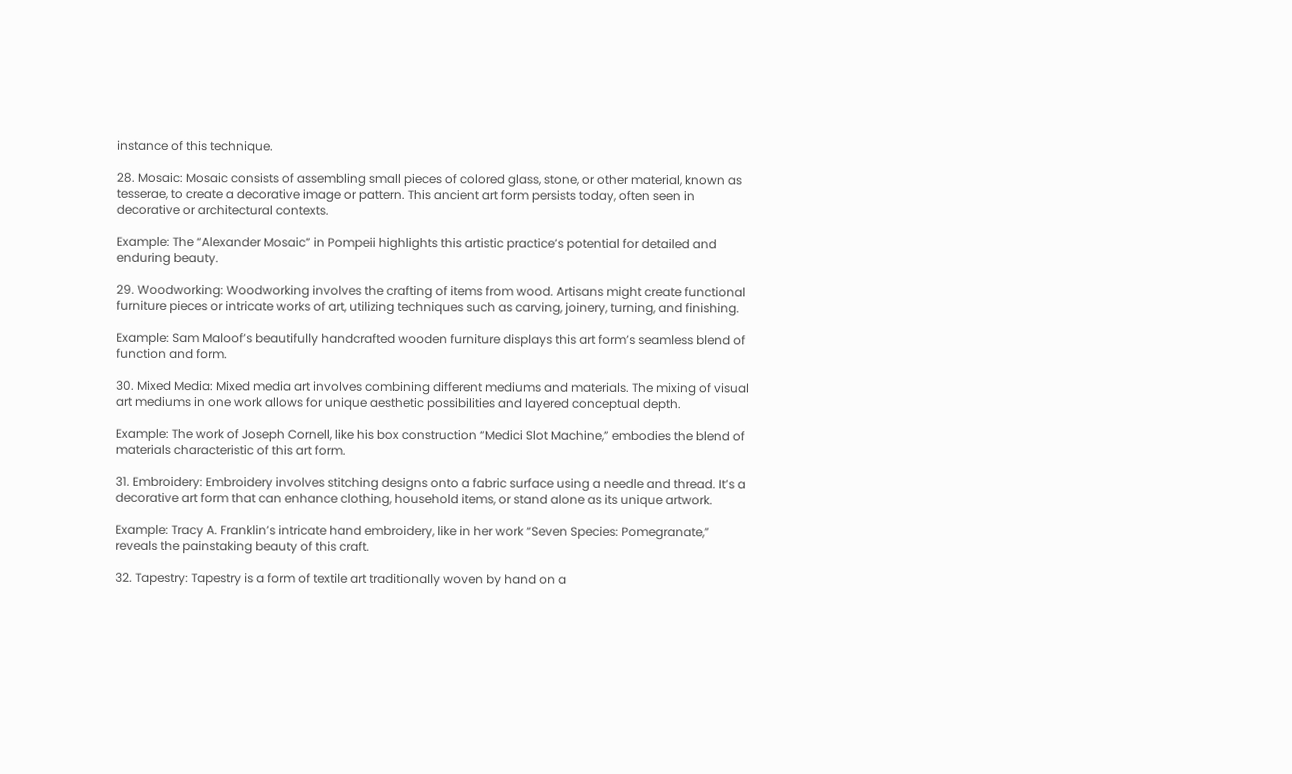instance of this technique.

28. Mosaic: Mosaic consists of assembling small pieces of colored glass, stone, or other material, known as tesserae, to create a decorative image or pattern. This ancient art form persists today, often seen in decorative or architectural contexts.

Example: The “Alexander Mosaic” in Pompeii highlights this artistic practice’s potential for detailed and enduring beauty.

29. Woodworking: Woodworking involves the crafting of items from wood. Artisans might create functional furniture pieces or intricate works of art, utilizing techniques such as carving, joinery, turning, and finishing.

Example: Sam Maloof’s beautifully handcrafted wooden furniture displays this art form’s seamless blend of function and form.

30. Mixed Media: Mixed media art involves combining different mediums and materials. The mixing of visual art mediums in one work allows for unique aesthetic possibilities and layered conceptual depth.

Example: The work of Joseph Cornell, like his box construction “Medici Slot Machine,” embodies the blend of materials characteristic of this art form.

31. Embroidery: Embroidery involves stitching designs onto a fabric surface using a needle and thread. It’s a decorative art form that can enhance clothing, household items, or stand alone as its unique artwork.

Example: Tracy A. Franklin’s intricate hand embroidery, like in her work “Seven Species: Pomegranate,” reveals the painstaking beauty of this craft.

32. Tapestry: Tapestry is a form of textile art traditionally woven by hand on a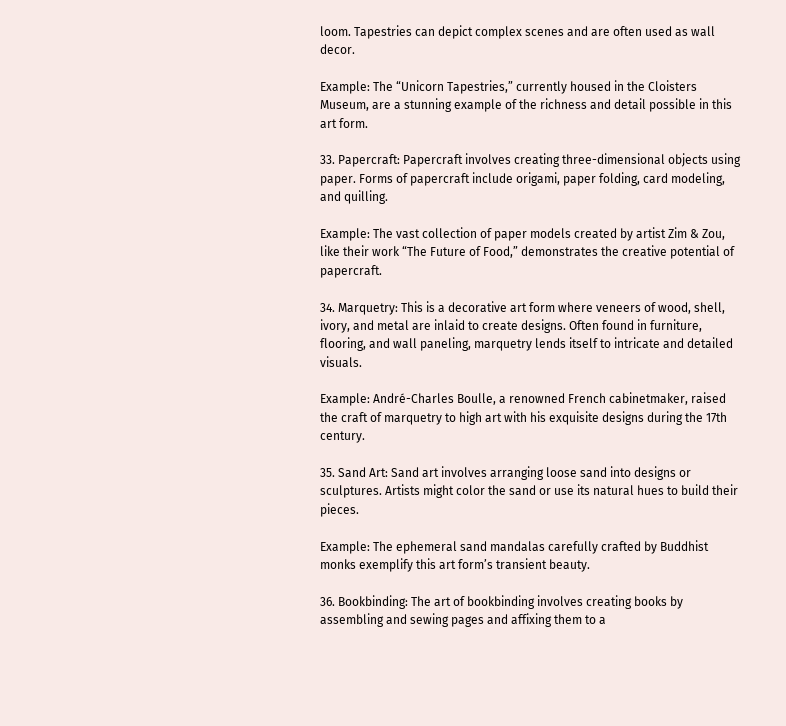loom. Tapestries can depict complex scenes and are often used as wall decor.

Example: The “Unicorn Tapestries,” currently housed in the Cloisters Museum, are a stunning example of the richness and detail possible in this art form.

33. Papercraft: Papercraft involves creating three-dimensional objects using paper. Forms of papercraft include origami, paper folding, card modeling, and quilling.

Example: The vast collection of paper models created by artist Zim & Zou, like their work “The Future of Food,” demonstrates the creative potential of papercraft.

34. Marquetry: This is a decorative art form where veneers of wood, shell, ivory, and metal are inlaid to create designs. Often found in furniture, flooring, and wall paneling, marquetry lends itself to intricate and detailed visuals.

Example: André-Charles Boulle, a renowned French cabinetmaker, raised the craft of marquetry to high art with his exquisite designs during the 17th century.

35. Sand Art: Sand art involves arranging loose sand into designs or sculptures. Artists might color the sand or use its natural hues to build their pieces.

Example: The ephemeral sand mandalas carefully crafted by Buddhist monks exemplify this art form’s transient beauty.

36. Bookbinding: The art of bookbinding involves creating books by assembling and sewing pages and affixing them to a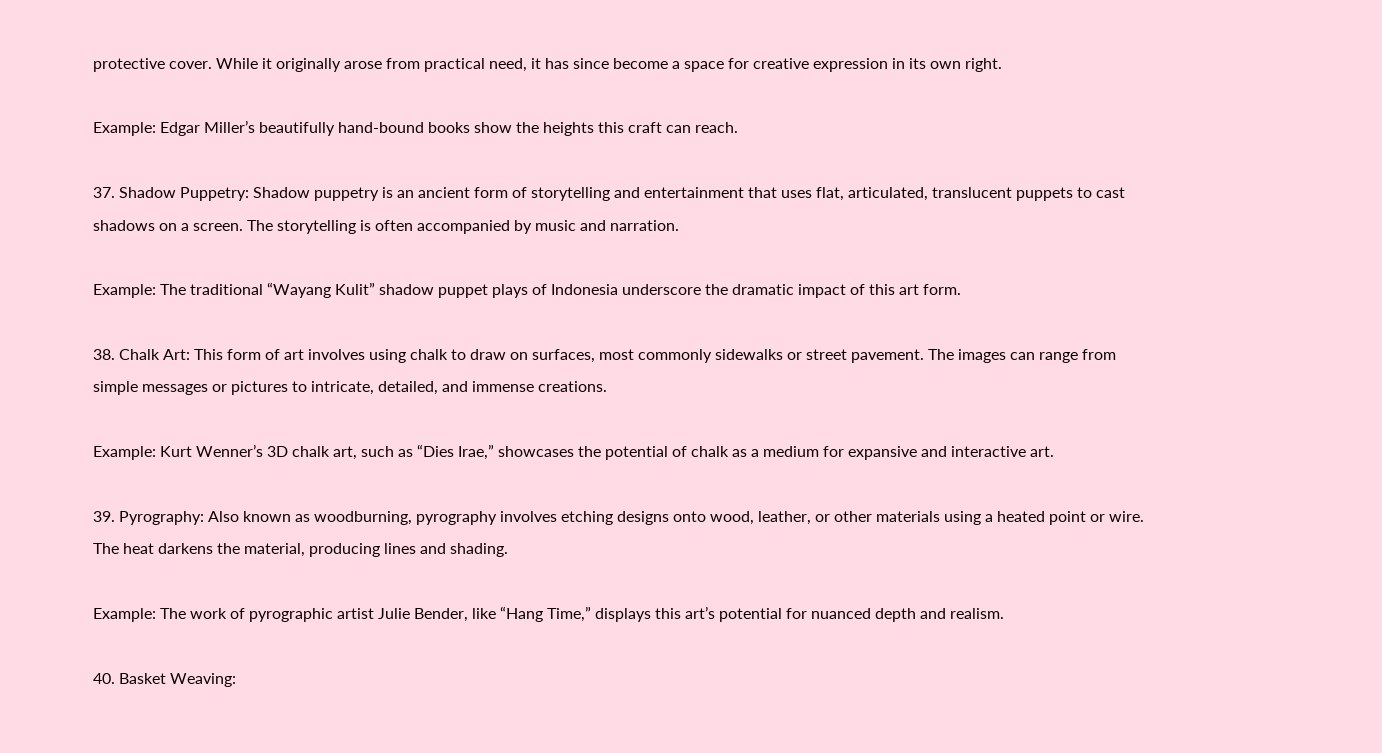protective cover. While it originally arose from practical need, it has since become a space for creative expression in its own right.

Example: Edgar Miller’s beautifully hand-bound books show the heights this craft can reach.

37. Shadow Puppetry: Shadow puppetry is an ancient form of storytelling and entertainment that uses flat, articulated, translucent puppets to cast shadows on a screen. The storytelling is often accompanied by music and narration.

Example: The traditional “Wayang Kulit” shadow puppet plays of Indonesia underscore the dramatic impact of this art form.

38. Chalk Art: This form of art involves using chalk to draw on surfaces, most commonly sidewalks or street pavement. The images can range from simple messages or pictures to intricate, detailed, and immense creations.

Example: Kurt Wenner’s 3D chalk art, such as “Dies Irae,” showcases the potential of chalk as a medium for expansive and interactive art.

39. Pyrography: Also known as woodburning, pyrography involves etching designs onto wood, leather, or other materials using a heated point or wire. The heat darkens the material, producing lines and shading.

Example: The work of pyrographic artist Julie Bender, like “Hang Time,” displays this art’s potential for nuanced depth and realism.

40. Basket Weaving: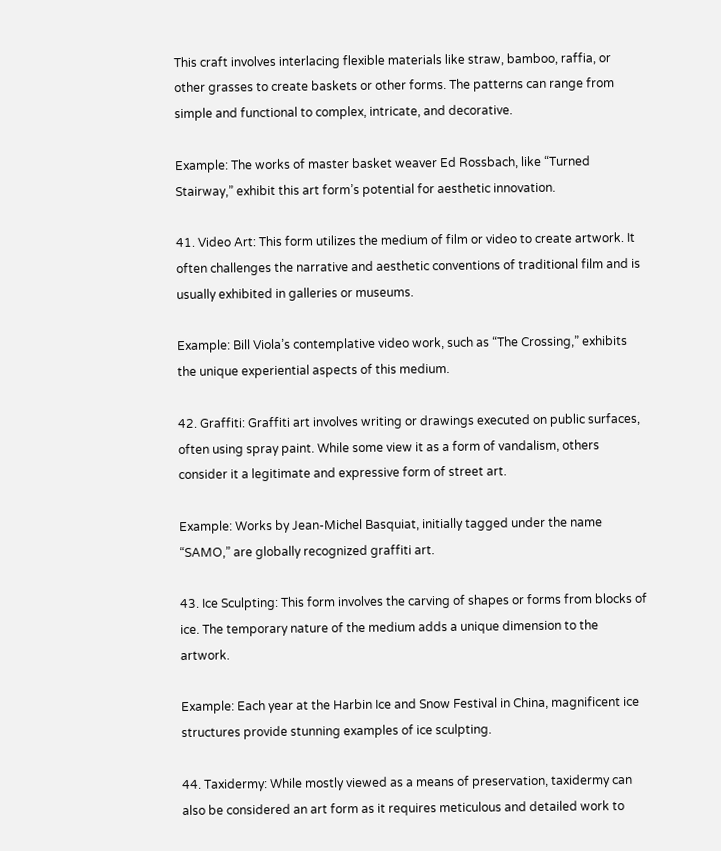This craft involves interlacing flexible materials like straw, bamboo, raffia, or other grasses to create baskets or other forms. The patterns can range from simple and functional to complex, intricate, and decorative.

Example: The works of master basket weaver Ed Rossbach, like “Turned Stairway,” exhibit this art form’s potential for aesthetic innovation.

41. Video Art: This form utilizes the medium of film or video to create artwork. It often challenges the narrative and aesthetic conventions of traditional film and is usually exhibited in galleries or museums.

Example: Bill Viola’s contemplative video work, such as “The Crossing,” exhibits the unique experiential aspects of this medium.

42. Graffiti: Graffiti art involves writing or drawings executed on public surfaces, often using spray paint. While some view it as a form of vandalism, others consider it a legitimate and expressive form of street art.

Example: Works by Jean-Michel Basquiat, initially tagged under the name “SAMO,” are globally recognized graffiti art.

43. Ice Sculpting: This form involves the carving of shapes or forms from blocks of ice. The temporary nature of the medium adds a unique dimension to the artwork.

Example: Each year at the Harbin Ice and Snow Festival in China, magnificent ice structures provide stunning examples of ice sculpting.

44. Taxidermy: While mostly viewed as a means of preservation, taxidermy can also be considered an art form as it requires meticulous and detailed work to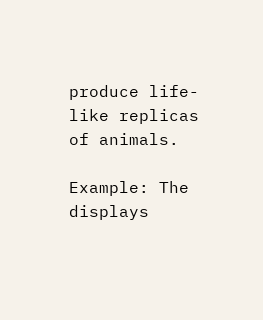produce life-like replicas of animals.

Example: The displays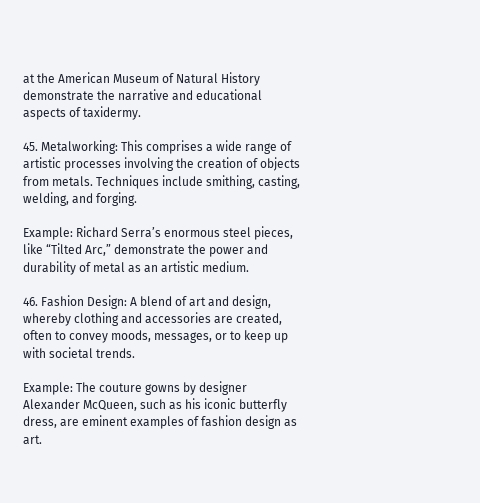at the American Museum of Natural History demonstrate the narrative and educational aspects of taxidermy.

45. Metalworking: This comprises a wide range of artistic processes involving the creation of objects from metals. Techniques include smithing, casting, welding, and forging.

Example: Richard Serra’s enormous steel pieces, like “Tilted Arc,” demonstrate the power and durability of metal as an artistic medium.

46. Fashion Design: A blend of art and design, whereby clothing and accessories are created, often to convey moods, messages, or to keep up with societal trends.

Example: The couture gowns by designer Alexander McQueen, such as his iconic butterfly dress, are eminent examples of fashion design as art.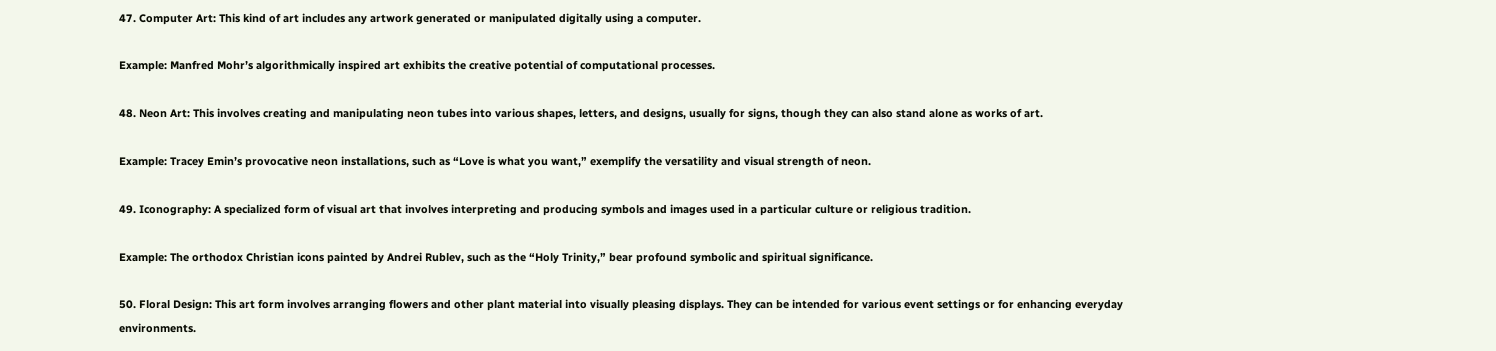47. Computer Art: This kind of art includes any artwork generated or manipulated digitally using a computer.

Example: Manfred Mohr’s algorithmically inspired art exhibits the creative potential of computational processes.

48. Neon Art: This involves creating and manipulating neon tubes into various shapes, letters, and designs, usually for signs, though they can also stand alone as works of art.

Example: Tracey Emin’s provocative neon installations, such as “Love is what you want,” exemplify the versatility and visual strength of neon.

49. Iconography: A specialized form of visual art that involves interpreting and producing symbols and images used in a particular culture or religious tradition.

Example: The orthodox Christian icons painted by Andrei Rublev, such as the “Holy Trinity,” bear profound symbolic and spiritual significance.

50. Floral Design: This art form involves arranging flowers and other plant material into visually pleasing displays. They can be intended for various event settings or for enhancing everyday environments.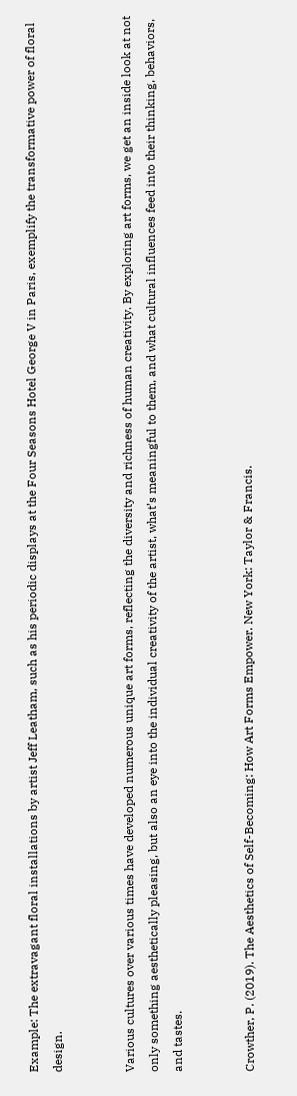Example: The extravagant floral installations by artist Jeff Leatham, such as his periodic displays at the Four Seasons Hotel George V in Paris, exemplify the transformative power of floral design.


Various cultures over various times have developed numerous unique art forms, reflecting the diversity and richness of human creativity. By exploring art forms, we get an inside look at not only something aesthetically pleasing, but also an eye into the individual creativity of the artist, what’s meaningful to them, and what cultural influences feed into their thinking, behaviors, and tastes.


Crowther, P. (2019). The Aesthetics of Self-Becoming: How Art Forms Empower. New York: Taylor & Francis.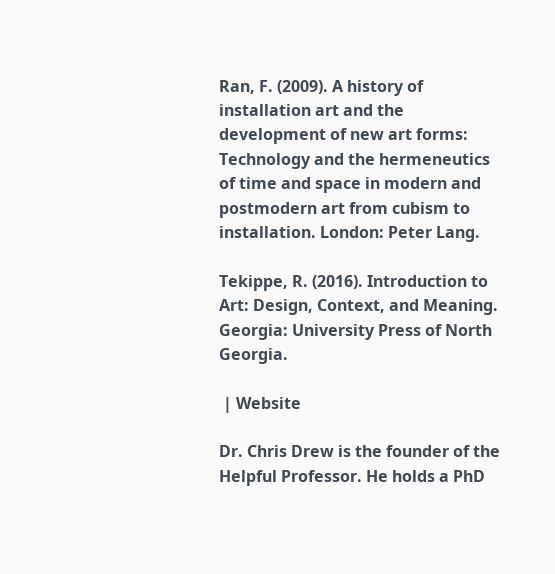Ran, F. (2009). A history of installation art and the development of new art forms: Technology and the hermeneutics of time and space in modern and postmodern art from cubism to installation. London: Peter Lang.

Tekippe, R. (2016). Introduction to Art: Design, Context, and Meaning. Georgia: University Press of North Georgia.

 | Website

Dr. Chris Drew is the founder of the Helpful Professor. He holds a PhD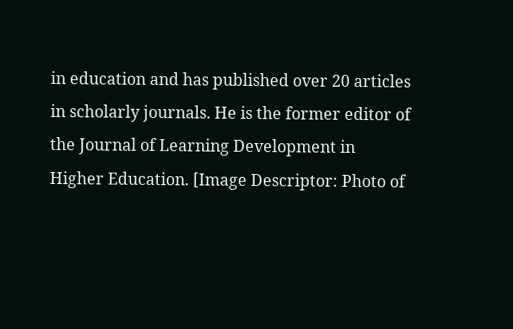in education and has published over 20 articles in scholarly journals. He is the former editor of the Journal of Learning Development in Higher Education. [Image Descriptor: Photo of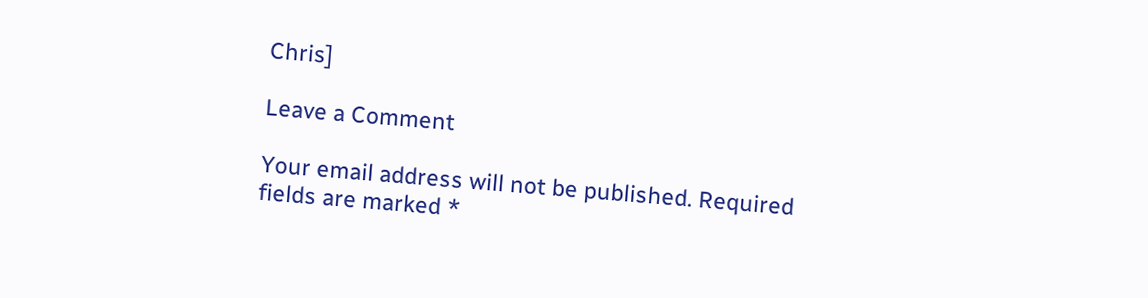Chris]

Leave a Comment

Your email address will not be published. Required fields are marked *